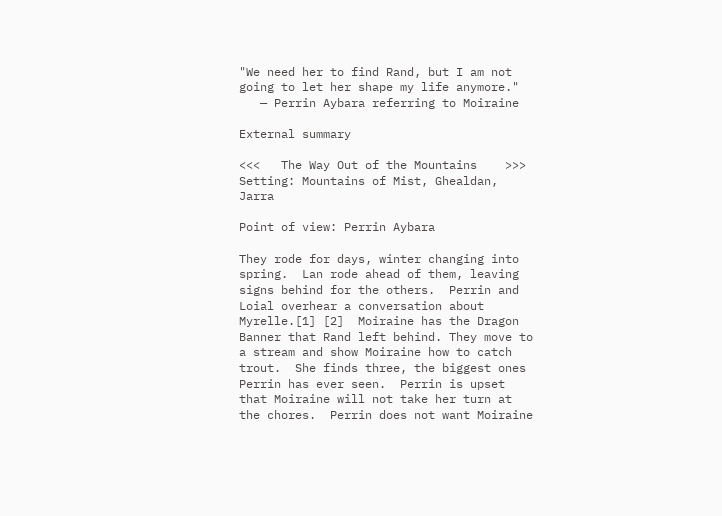"We need her to find Rand, but I am not going to let her shape my life anymore."
   — Perrin Aybara referring to Moiraine

External summary

<<<   The Way Out of the Mountains    >>>
Setting: Mountains of Mist, Ghealdan, Jarra

Point of view: Perrin Aybara

They rode for days, winter changing into spring.  Lan rode ahead of them, leaving signs behind for the others.  Perrin and Loial overhear a conversation about Myrelle.[1] [2]  Moiraine has the Dragon Banner that Rand left behind. They move to a stream and show Moiraine how to catch trout.  She finds three, the biggest ones Perrin has ever seen.  Perrin is upset that Moiraine will not take her turn at the chores.  Perrin does not want Moiraine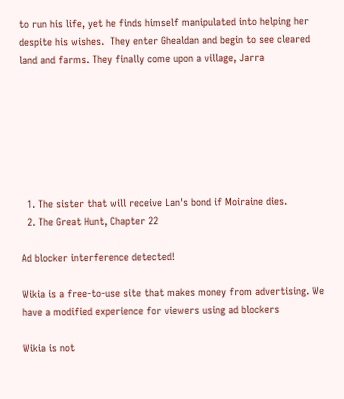to run his life, yet he finds himself manipulated into helping her despite his wishes.  They enter Ghealdan and begin to see cleared land and farms. They finally come upon a village, Jarra







  1. The sister that will receive Lan's bond if Moiraine dies.
  2. The Great Hunt, Chapter 22

Ad blocker interference detected!

Wikia is a free-to-use site that makes money from advertising. We have a modified experience for viewers using ad blockers

Wikia is not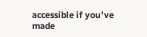accessible if you’ve made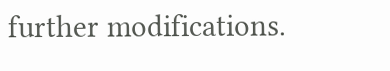further modifications.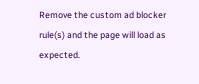Remove the custom ad blocker rule(s) and the page will load as expected.